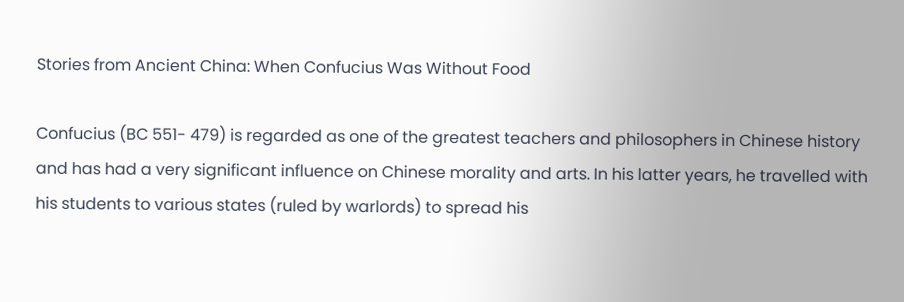Stories from Ancient China: When Confucius Was Without Food

Confucius (BC 551- 479) is regarded as one of the greatest teachers and philosophers in Chinese history and has had a very significant influence on Chinese morality and arts. In his latter years, he travelled with his students to various states (ruled by warlords) to spread his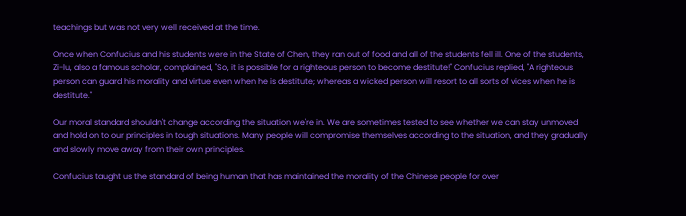teachings but was not very well received at the time.

Once when Confucius and his students were in the State of Chen, they ran out of food and all of the students fell ill. One of the students, Zi-lu, also a famous scholar, complained, "So, it is possible for a righteous person to become destitute!" Confucius replied, "A righteous person can guard his morality and virtue even when he is destitute; whereas a wicked person will resort to all sorts of vices when he is destitute."

Our moral standard shouldn't change according the situation we're in. We are sometimes tested to see whether we can stay unmoved and hold on to our principles in tough situations. Many people will compromise themselves according to the situation, and they gradually and slowly move away from their own principles.

Confucius taught us the standard of being human that has maintained the morality of the Chinese people for over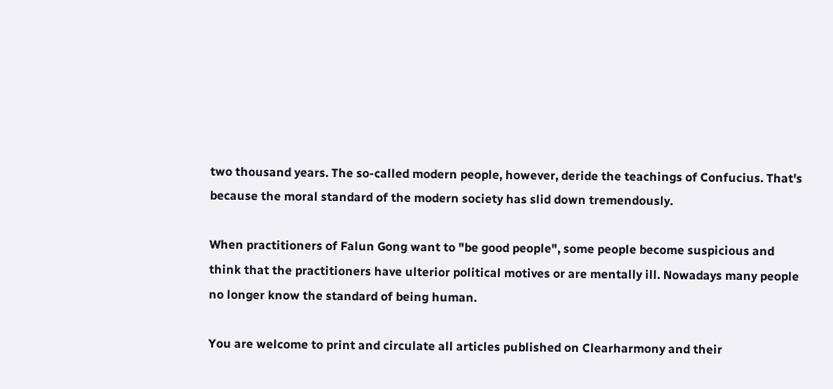two thousand years. The so-called modern people, however, deride the teachings of Confucius. That's because the moral standard of the modern society has slid down tremendously.

When practitioners of Falun Gong want to "be good people", some people become suspicious and think that the practitioners have ulterior political motives or are mentally ill. Nowadays many people no longer know the standard of being human.

You are welcome to print and circulate all articles published on Clearharmony and their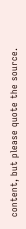content, but please quote the source.